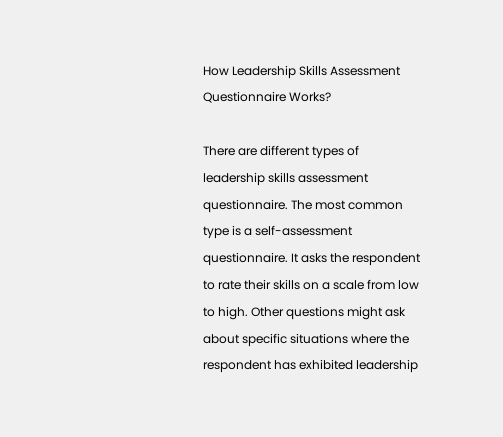How Leadership Skills Assessment Questionnaire Works?

There are different types of leadership skills assessment questionnaire. The most common type is a self-assessment questionnaire. It asks the respondent to rate their skills on a scale from low to high. Other questions might ask about specific situations where the respondent has exhibited leadership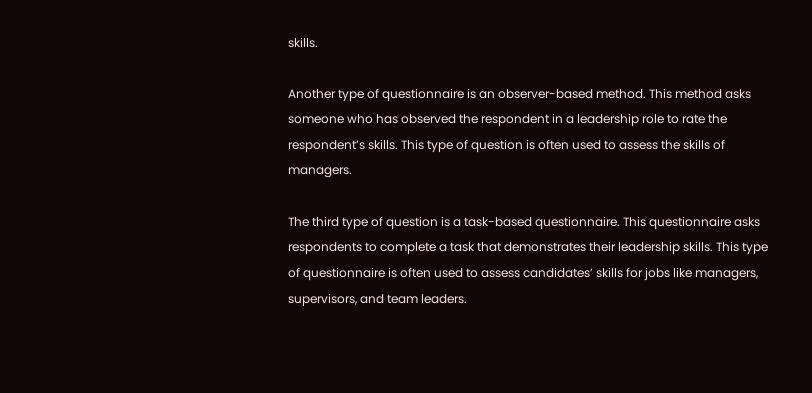skills.

Another type of questionnaire is an observer-based method. This method asks someone who has observed the respondent in a leadership role to rate the respondent’s skills. This type of question is often used to assess the skills of managers.

The third type of question is a task-based questionnaire. This questionnaire asks respondents to complete a task that demonstrates their leadership skills. This type of questionnaire is often used to assess candidates’ skills for jobs like managers, supervisors, and team leaders.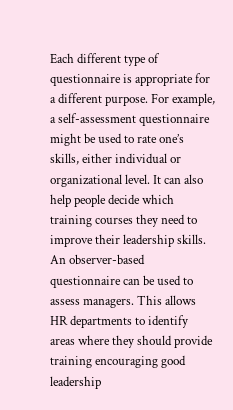Each different type of questionnaire is appropriate for a different purpose. For example, a self-assessment questionnaire might be used to rate one’s skills, either individual or organizational level. It can also help people decide which training courses they need to improve their leadership skills. An observer-based questionnaire can be used to assess managers. This allows HR departments to identify areas where they should provide training encouraging good leadership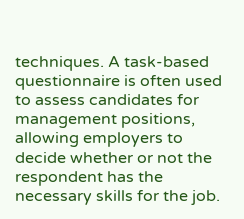techniques. A task-based questionnaire is often used to assess candidates for management positions, allowing employers to decide whether or not the respondent has the necessary skills for the job.